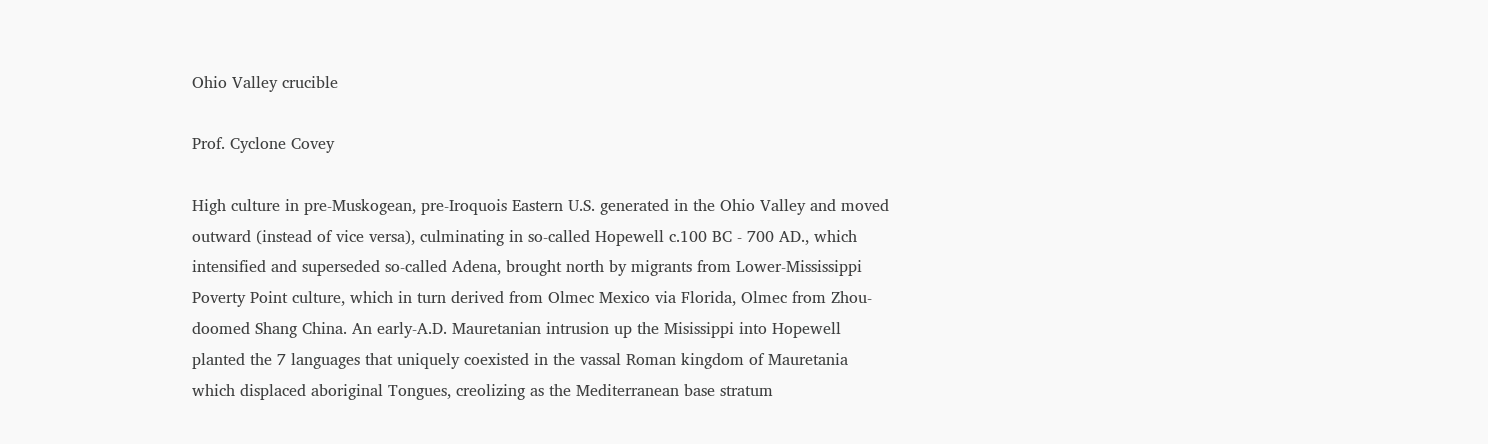Ohio Valley crucible

Prof. Cyclone Covey

High culture in pre-Muskogean, pre-Iroquois Eastern U.S. generated in the Ohio Valley and moved outward (instead of vice versa), culminating in so-called Hopewell c.100 BC - 700 AD., which intensified and superseded so-called Adena, brought north by migrants from Lower-Mississippi Poverty Point culture, which in turn derived from Olmec Mexico via Florida, Olmec from Zhou-doomed Shang China. An early-A.D. Mauretanian intrusion up the Misissippi into Hopewell planted the 7 languages that uniquely coexisted in the vassal Roman kingdom of Mauretania which displaced aboriginal Tongues, creolizing as the Mediterranean base stratum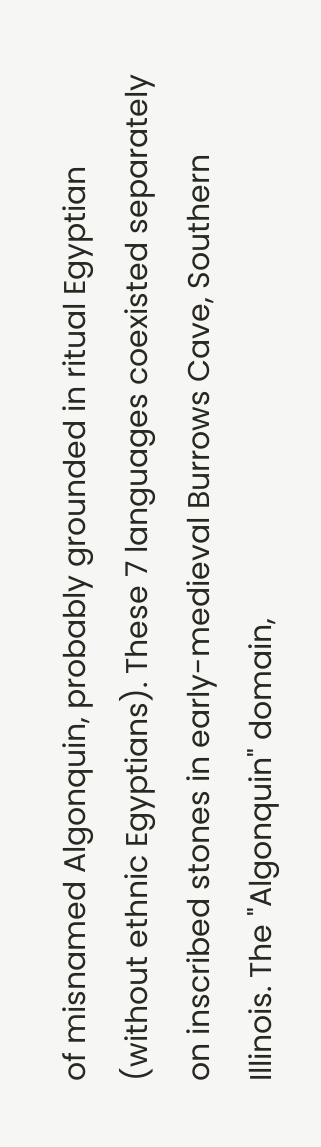of misnamed Algonquin, probably grounded in ritual Egyptian (without ethnic Egyptians). These 7 languages coexisted separately on inscribed stones in early-medieval Burrows Cave, Southern Illinois. The "Algonquin" domain,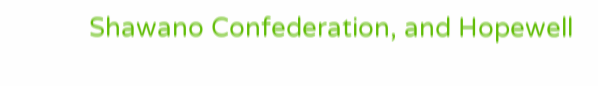Shawano Confederation, and Hopewell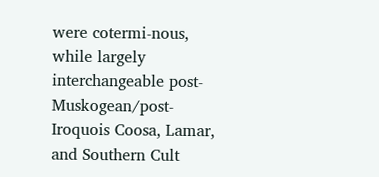were cotermi-nous, while largely interchangeable post-Muskogean/post-Iroquois Coosa, Lamar, and Southern Cult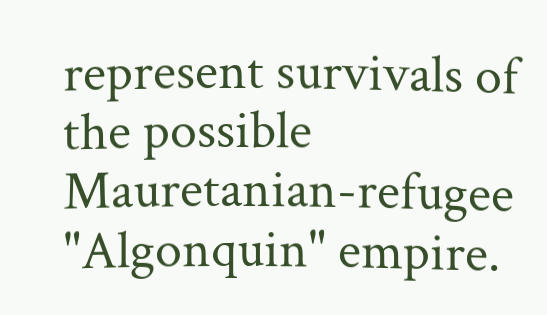represent survivals of the possible Mauretanian-refugee "Algonquin" empire.